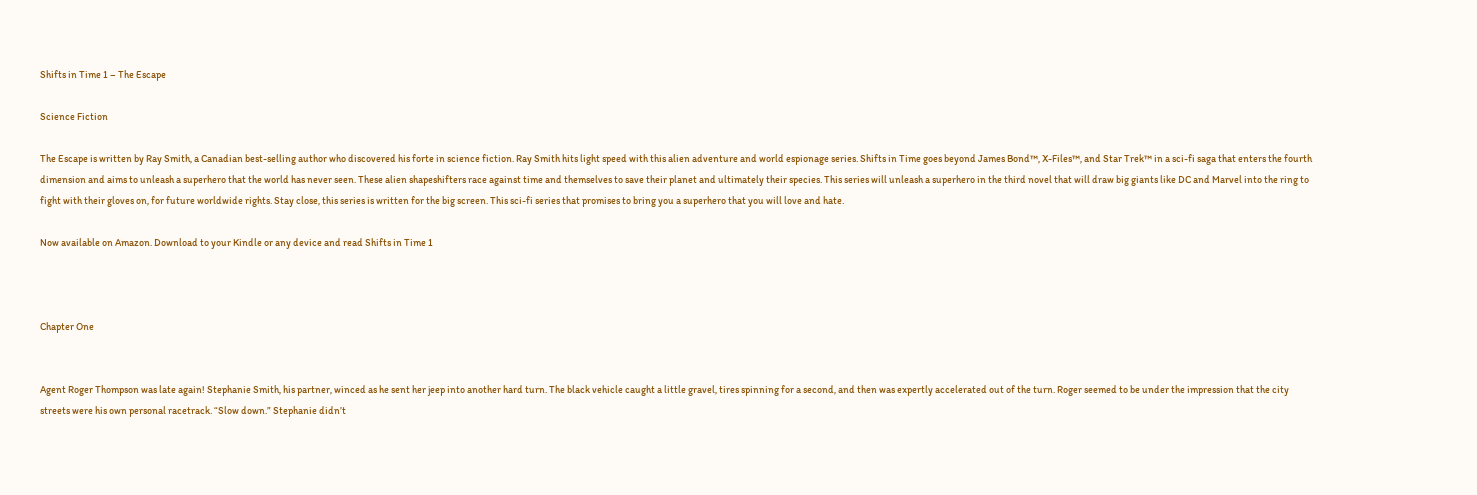Shifts in Time 1 – The Escape

Science Fiction

The Escape is written by Ray Smith, a Canadian best-selling author who discovered his forte in science fiction. Ray Smith hits light speed with this alien adventure and world espionage series. Shifts in Time goes beyond James Bond™, X-Files™, and Star Trek™ in a sci-fi saga that enters the fourth dimension and aims to unleash a superhero that the world has never seen. These alien shapeshifters race against time and themselves to save their planet and ultimately their species. This series will unleash a superhero in the third novel that will draw big giants like DC and Marvel into the ring to fight with their gloves on, for future worldwide rights. Stay close, this series is written for the big screen. This sci-fi series that promises to bring you a superhero that you will love and hate.

Now available on Amazon. Download to your Kindle or any device and read Shifts in Time 1



Chapter One


Agent Roger Thompson was late again! Stephanie Smith, his partner, winced as he sent her jeep into another hard turn. The black vehicle caught a little gravel, tires spinning for a second, and then was expertly accelerated out of the turn. Roger seemed to be under the impression that the city streets were his own personal racetrack. “Slow down.” Stephanie didn’t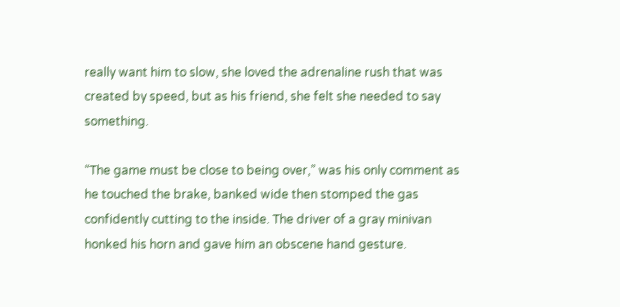really want him to slow, she loved the adrenaline rush that was created by speed, but as his friend, she felt she needed to say something.

“The game must be close to being over,” was his only comment as he touched the brake, banked wide then stomped the gas confidently cutting to the inside. The driver of a gray minivan honked his horn and gave him an obscene hand gesture.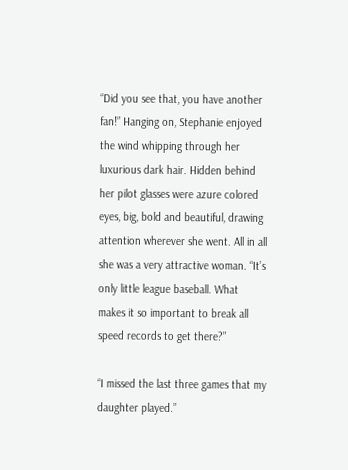“Did you see that, you have another fan!” Hanging on, Stephanie enjoyed the wind whipping through her luxurious dark hair. Hidden behind her pilot glasses were azure colored eyes, big, bold and beautiful, drawing attention wherever she went. All in all she was a very attractive woman. “It’s only little league baseball. What makes it so important to break all speed records to get there?”

“I missed the last three games that my daughter played.”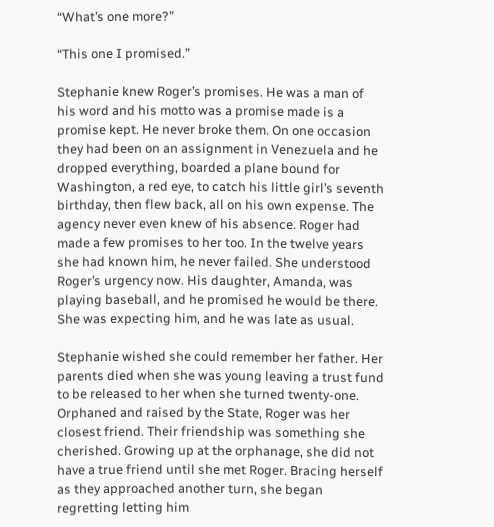“What’s one more?”

“This one I promised.”

Stephanie knew Roger’s promises. He was a man of his word and his motto was a promise made is a promise kept. He never broke them. On one occasion they had been on an assignment in Venezuela and he dropped everything, boarded a plane bound for Washington, a red eye, to catch his little girl’s seventh birthday, then flew back, all on his own expense. The agency never even knew of his absence. Roger had made a few promises to her too. In the twelve years she had known him, he never failed. She understood Roger’s urgency now. His daughter, Amanda, was playing baseball, and he promised he would be there. She was expecting him, and he was late as usual.

Stephanie wished she could remember her father. Her parents died when she was young leaving a trust fund to be released to her when she turned twenty-one. Orphaned and raised by the State, Roger was her closest friend. Their friendship was something she cherished. Growing up at the orphanage, she did not have a true friend until she met Roger. Bracing herself as they approached another turn, she began regretting letting him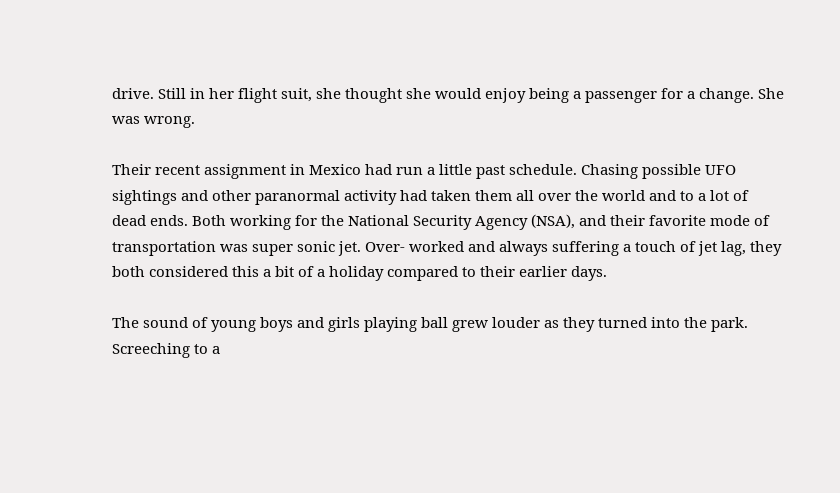drive. Still in her flight suit, she thought she would enjoy being a passenger for a change. She was wrong.

Their recent assignment in Mexico had run a little past schedule. Chasing possible UFO sightings and other paranormal activity had taken them all over the world and to a lot of dead ends. Both working for the National Security Agency (NSA), and their favorite mode of transportation was super sonic jet. Over- worked and always suffering a touch of jet lag, they both considered this a bit of a holiday compared to their earlier days.

The sound of young boys and girls playing ball grew louder as they turned into the park. Screeching to a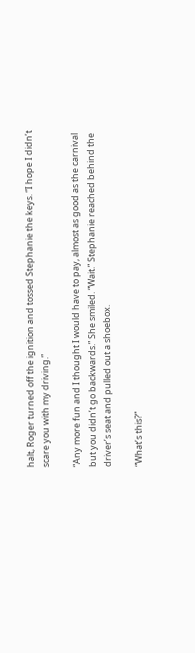halt, Roger turned off the ignition and tossed Stephanie the keys. “I hope I didn’t scare you with my driving.”

“Any more fun and I thought I would have to pay, almost as good as the carnival but you didn’t go backwards.” She smiled. “Wait.” Stephanie reached behind the driver’s seat and pulled out a shoebox.

“What’s this?”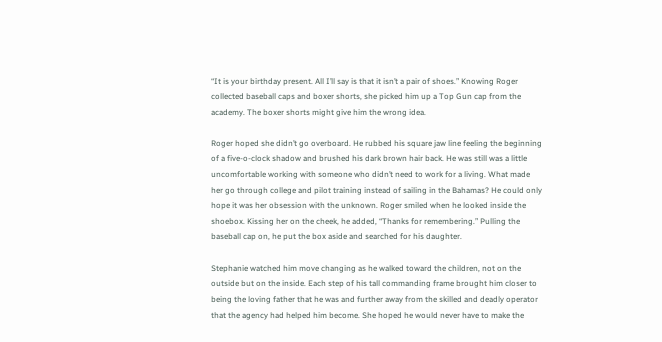“It is your birthday present. All I’ll say is that it isn’t a pair of shoes.” Knowing Roger collected baseball caps and boxer shorts, she picked him up a Top Gun cap from the academy. The boxer shorts might give him the wrong idea.

Roger hoped she didn’t go overboard. He rubbed his square jaw line feeling the beginning of a five-o-clock shadow and brushed his dark brown hair back. He was still was a little uncomfortable working with someone who didn’t need to work for a living. What made her go through college and pilot training instead of sailing in the Bahamas? He could only hope it was her obsession with the unknown. Roger smiled when he looked inside the shoebox. Kissing her on the cheek, he added, “Thanks for remembering.” Pulling the baseball cap on, he put the box aside and searched for his daughter.

Stephanie watched him move changing as he walked toward the children, not on the outside but on the inside. Each step of his tall commanding frame brought him closer to being the loving father that he was and further away from the skilled and deadly operator that the agency had helped him become. She hoped he would never have to make the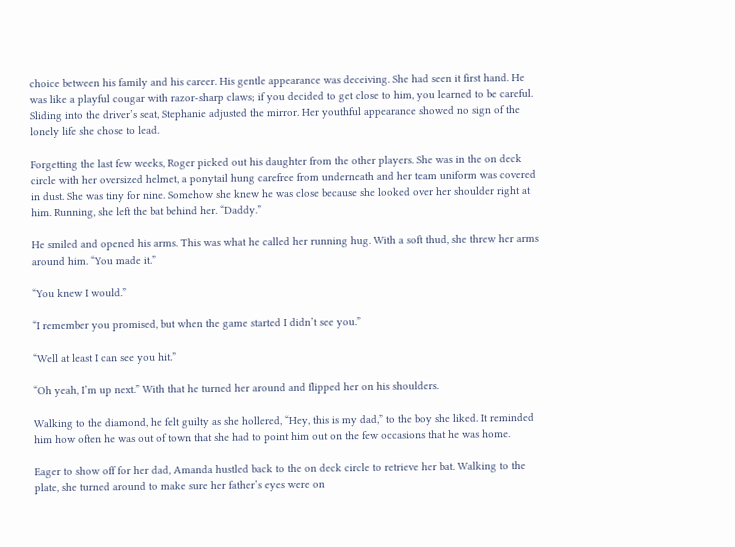choice between his family and his career. His gentle appearance was deceiving. She had seen it first hand. He was like a playful cougar with razor-sharp claws; if you decided to get close to him, you learned to be careful. Sliding into the driver’s seat, Stephanie adjusted the mirror. Her youthful appearance showed no sign of the lonely life she chose to lead.

Forgetting the last few weeks, Roger picked out his daughter from the other players. She was in the on deck circle with her oversized helmet, a ponytail hung carefree from underneath and her team uniform was covered in dust. She was tiny for nine. Somehow she knew he was close because she looked over her shoulder right at him. Running, she left the bat behind her. “Daddy.”

He smiled and opened his arms. This was what he called her running hug. With a soft thud, she threw her arms around him. “You made it.”

“You knew I would.”

“I remember you promised, but when the game started I didn’t see you.”

“Well at least I can see you hit.”

“Oh yeah, I’m up next.” With that he turned her around and flipped her on his shoulders.

Walking to the diamond, he felt guilty as she hollered, “Hey, this is my dad,” to the boy she liked. It reminded him how often he was out of town that she had to point him out on the few occasions that he was home.

Eager to show off for her dad, Amanda hustled back to the on deck circle to retrieve her bat. Walking to the plate, she turned around to make sure her father’s eyes were on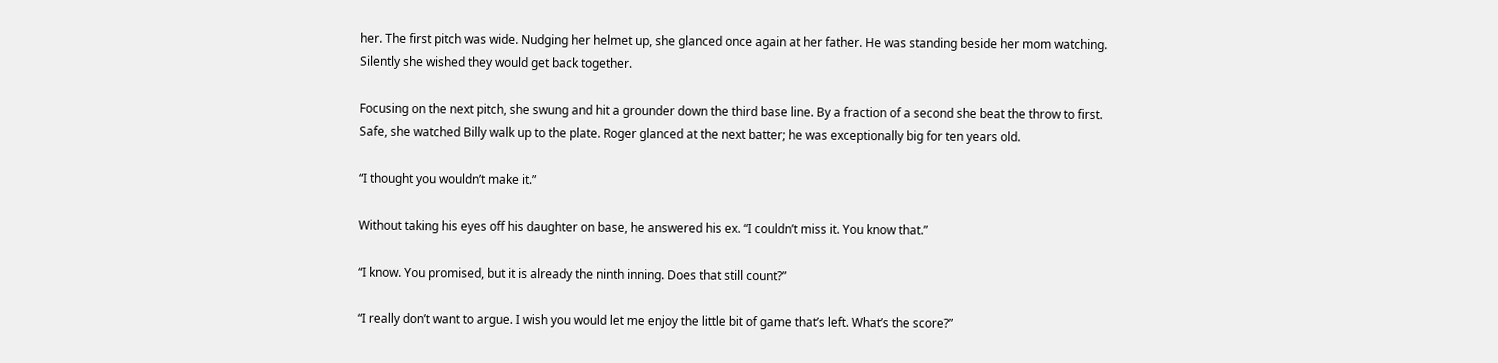her. The first pitch was wide. Nudging her helmet up, she glanced once again at her father. He was standing beside her mom watching. Silently she wished they would get back together.

Focusing on the next pitch, she swung and hit a grounder down the third base line. By a fraction of a second she beat the throw to first. Safe, she watched Billy walk up to the plate. Roger glanced at the next batter; he was exceptionally big for ten years old.

“I thought you wouldn’t make it.”

Without taking his eyes off his daughter on base, he answered his ex. “I couldn’t miss it. You know that.”

“I know. You promised, but it is already the ninth inning. Does that still count?”

“I really don’t want to argue. I wish you would let me enjoy the little bit of game that’s left. What’s the score?”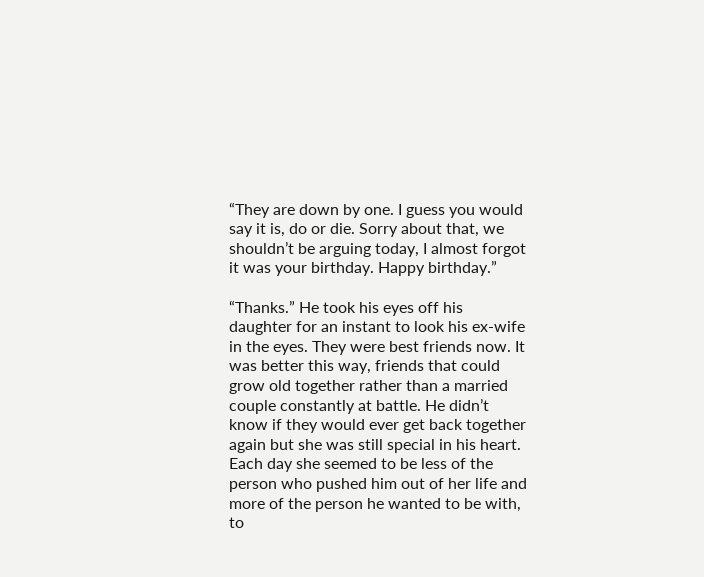“They are down by one. I guess you would say it is, do or die. Sorry about that, we shouldn’t be arguing today, I almost forgot it was your birthday. Happy birthday.”

“Thanks.” He took his eyes off his daughter for an instant to look his ex-wife in the eyes. They were best friends now. It was better this way, friends that could grow old together rather than a married couple constantly at battle. He didn’t know if they would ever get back together again but she was still special in his heart. Each day she seemed to be less of the person who pushed him out of her life and more of the person he wanted to be with, to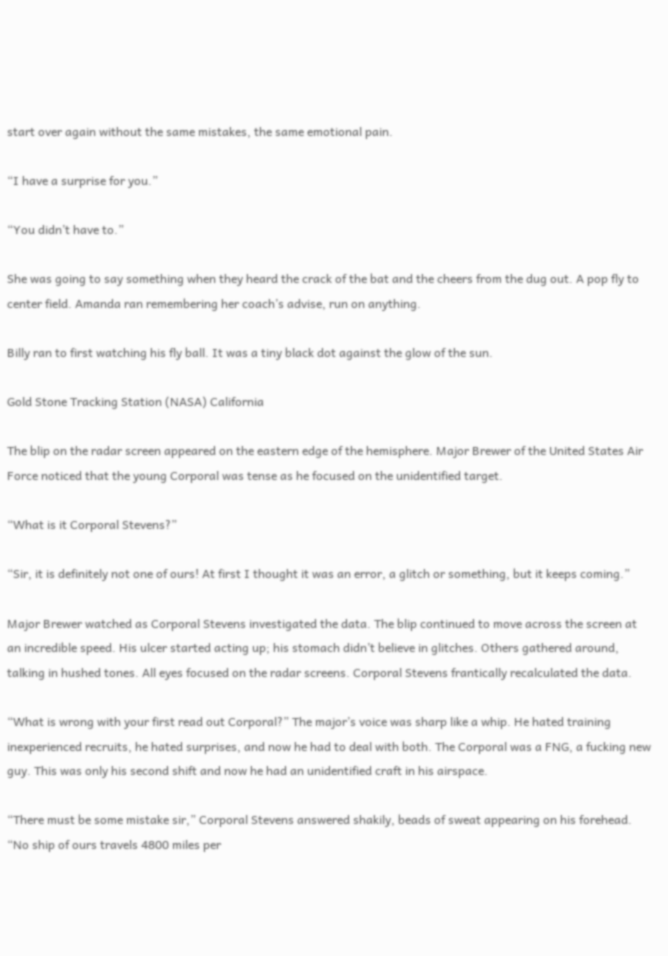start over again without the same mistakes, the same emotional pain.

“I have a surprise for you.”

“You didn’t have to.”

She was going to say something when they heard the crack of the bat and the cheers from the dug out. A pop fly to center field. Amanda ran remembering her coach’s advise, run on anything.

Billy ran to first watching his fly ball. It was a tiny black dot against the glow of the sun.

Gold Stone Tracking Station (NASA) California

The blip on the radar screen appeared on the eastern edge of the hemisphere. Major Brewer of the United States Air Force noticed that the young Corporal was tense as he focused on the unidentified target.

“What is it Corporal Stevens?”

“Sir, it is definitely not one of ours! At first I thought it was an error, a glitch or something, but it keeps coming.”

Major Brewer watched as Corporal Stevens investigated the data. The blip continued to move across the screen at an incredible speed. His ulcer started acting up; his stomach didn’t believe in glitches. Others gathered around, talking in hushed tones. All eyes focused on the radar screens. Corporal Stevens frantically recalculated the data.

“What is wrong with your first read out Corporal?” The major’s voice was sharp like a whip. He hated training inexperienced recruits, he hated surprises, and now he had to deal with both. The Corporal was a FNG, a fucking new guy. This was only his second shift and now he had an unidentified craft in his airspace.

“There must be some mistake sir,” Corporal Stevens answered shakily, beads of sweat appearing on his forehead. “No ship of ours travels 4800 miles per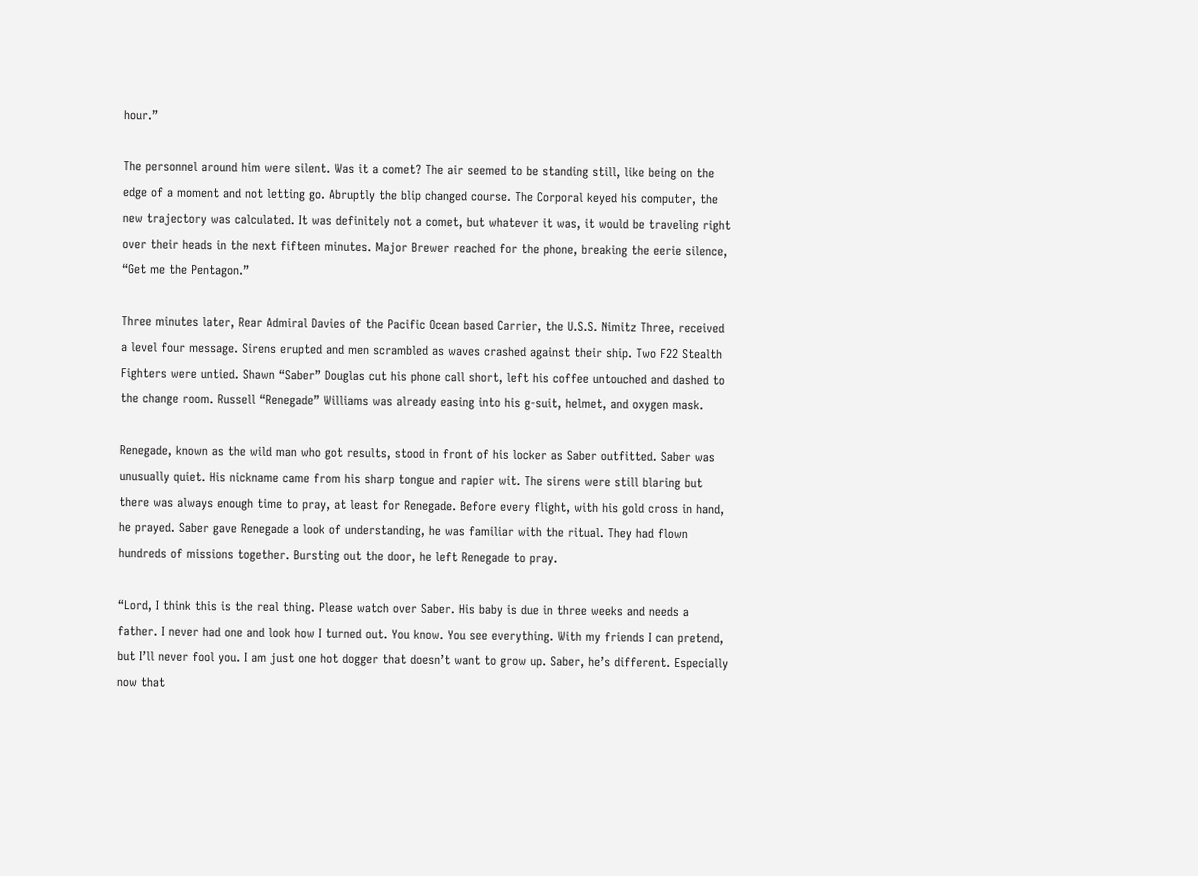hour.”

The personnel around him were silent. Was it a comet? The air seemed to be standing still, like being on the edge of a moment and not letting go. Abruptly the blip changed course. The Corporal keyed his computer, the new trajectory was calculated. It was definitely not a comet, but whatever it was, it would be traveling right over their heads in the next fifteen minutes. Major Brewer reached for the phone, breaking the eerie silence, “Get me the Pentagon.”

Three minutes later, Rear Admiral Davies of the Pacific Ocean based Carrier, the U.S.S. Nimitz Three, received a level four message. Sirens erupted and men scrambled as waves crashed against their ship. Two F22 Stealth Fighters were untied. Shawn “Saber” Douglas cut his phone call short, left his coffee untouched and dashed to the change room. Russell “Renegade” Williams was already easing into his g-suit, helmet, and oxygen mask.

Renegade, known as the wild man who got results, stood in front of his locker as Saber outfitted. Saber was unusually quiet. His nickname came from his sharp tongue and rapier wit. The sirens were still blaring but there was always enough time to pray, at least for Renegade. Before every flight, with his gold cross in hand, he prayed. Saber gave Renegade a look of understanding, he was familiar with the ritual. They had flown hundreds of missions together. Bursting out the door, he left Renegade to pray.

“Lord, I think this is the real thing. Please watch over Saber. His baby is due in three weeks and needs a father. I never had one and look how I turned out. You know. You see everything. With my friends I can pretend, but I’ll never fool you. I am just one hot dogger that doesn’t want to grow up. Saber, he’s different. Especially now that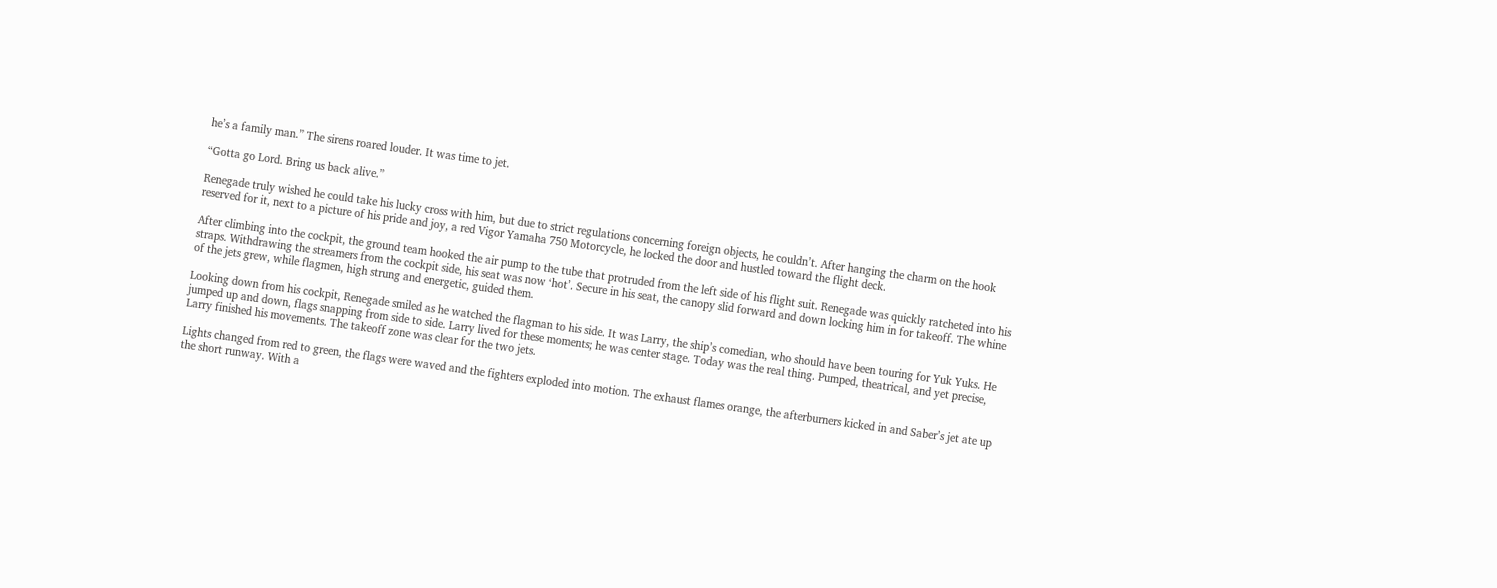he’s a family man.” The sirens roared louder. It was time to jet.

“Gotta go Lord. Bring us back alive.”

Renegade truly wished he could take his lucky cross with him, but due to strict regulations concerning foreign objects, he couldn’t. After hanging the charm on the hook reserved for it, next to a picture of his pride and joy, a red Vigor Yamaha 750 Motorcycle, he locked the door and hustled toward the flight deck.

After climbing into the cockpit, the ground team hooked the air pump to the tube that protruded from the left side of his flight suit. Renegade was quickly ratcheted into his straps. Withdrawing the streamers from the cockpit side, his seat was now ‘hot’. Secure in his seat, the canopy slid forward and down locking him in for takeoff. The whine of the jets grew, while flagmen, high strung and energetic, guided them.

Looking down from his cockpit, Renegade smiled as he watched the flagman to his side. It was Larry, the ship’s comedian, who should have been touring for Yuk Yuks. He jumped up and down, flags snapping from side to side. Larry lived for these moments; he was center stage. Today was the real thing. Pumped, theatrical, and yet precise, Larry finished his movements. The takeoff zone was clear for the two jets.

Lights changed from red to green, the flags were waved and the fighters exploded into motion. The exhaust flames orange, the afterburners kicked in and Saber’s jet ate up the short runway. With a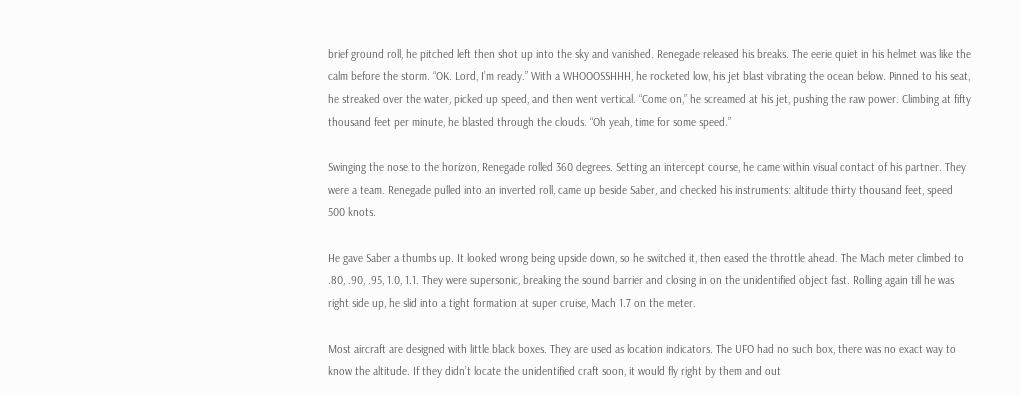brief ground roll, he pitched left then shot up into the sky and vanished. Renegade released his breaks. The eerie quiet in his helmet was like the calm before the storm. “OK. Lord, I’m ready.” With a WHOOOSSHHH, he rocketed low, his jet blast vibrating the ocean below. Pinned to his seat, he streaked over the water, picked up speed, and then went vertical. “Come on,” he screamed at his jet, pushing the raw power. Climbing at fifty thousand feet per minute, he blasted through the clouds. “Oh yeah, time for some speed.”

Swinging the nose to the horizon, Renegade rolled 360 degrees. Setting an intercept course, he came within visual contact of his partner. They were a team. Renegade pulled into an inverted roll, came up beside Saber, and checked his instruments: altitude thirty thousand feet, speed 500 knots.

He gave Saber a thumbs up. It looked wrong being upside down, so he switched it, then eased the throttle ahead. The Mach meter climbed to .80, .90, .95, 1.0, 1.1. They were supersonic, breaking the sound barrier and closing in on the unidentified object fast. Rolling again till he was right side up, he slid into a tight formation at super cruise, Mach 1.7 on the meter.

Most aircraft are designed with little black boxes. They are used as location indicators. The UFO had no such box, there was no exact way to know the altitude. If they didn’t locate the unidentified craft soon, it would fly right by them and out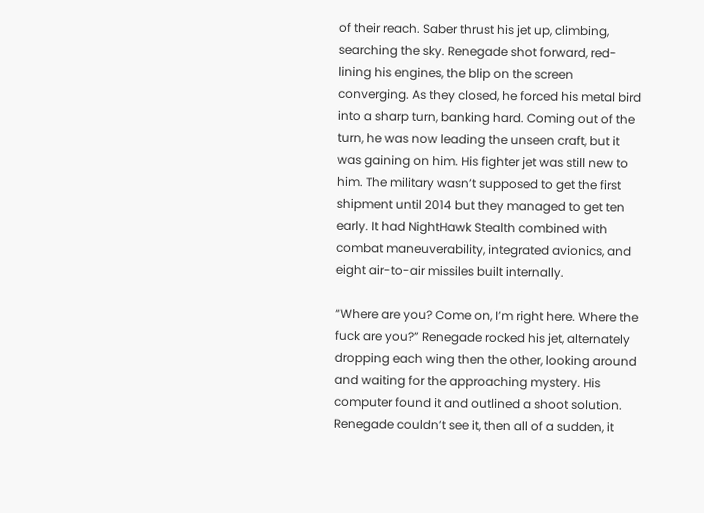of their reach. Saber thrust his jet up, climbing, searching the sky. Renegade shot forward, red-lining his engines, the blip on the screen converging. As they closed, he forced his metal bird into a sharp turn, banking hard. Coming out of the turn, he was now leading the unseen craft, but it was gaining on him. His fighter jet was still new to him. The military wasn’t supposed to get the first shipment until 2014 but they managed to get ten early. It had NightHawk Stealth combined with combat maneuverability, integrated avionics, and eight air-to-air missiles built internally.

“Where are you? Come on, I’m right here. Where the fuck are you?” Renegade rocked his jet, alternately dropping each wing then the other, looking around and waiting for the approaching mystery. His computer found it and outlined a shoot solution. Renegade couldn’t see it, then all of a sudden, it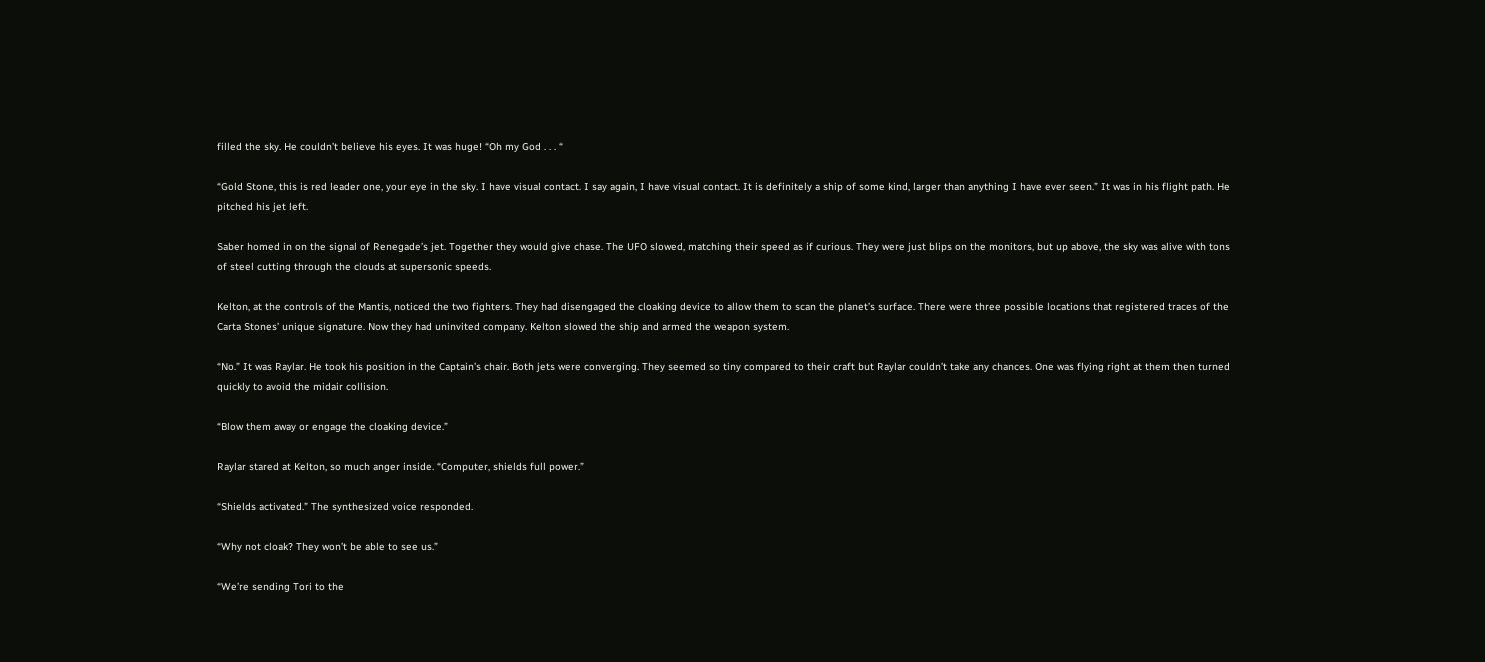filled the sky. He couldn’t believe his eyes. It was huge! “Oh my God . . . “

“Gold Stone, this is red leader one, your eye in the sky. I have visual contact. I say again, I have visual contact. It is definitely a ship of some kind, larger than anything I have ever seen.” It was in his flight path. He pitched his jet left.

Saber homed in on the signal of Renegade’s jet. Together they would give chase. The UFO slowed, matching their speed as if curious. They were just blips on the monitors, but up above, the sky was alive with tons of steel cutting through the clouds at supersonic speeds.

Kelton, at the controls of the Mantis, noticed the two fighters. They had disengaged the cloaking device to allow them to scan the planet’s surface. There were three possible locations that registered traces of the Carta Stones’ unique signature. Now they had uninvited company. Kelton slowed the ship and armed the weapon system.

“No.” It was Raylar. He took his position in the Captain’s chair. Both jets were converging. They seemed so tiny compared to their craft but Raylar couldn’t take any chances. One was flying right at them then turned quickly to avoid the midair collision.

“Blow them away or engage the cloaking device.”

Raylar stared at Kelton, so much anger inside. “Computer, shields full power.”

“Shields activated.” The synthesized voice responded.

“Why not cloak? They won’t be able to see us.”

“We’re sending Tori to the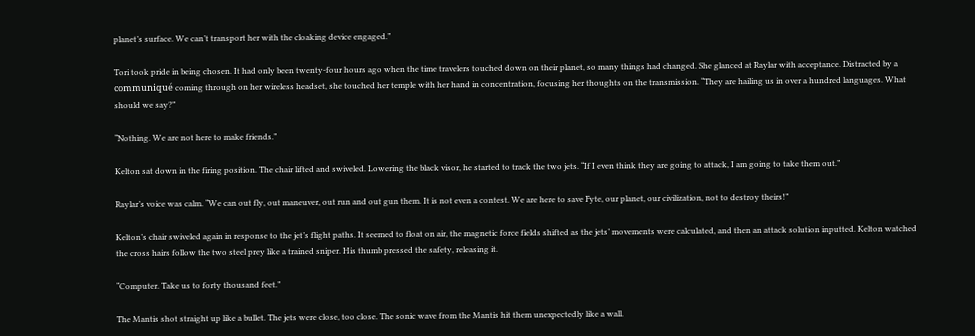planet’s surface. We can’t transport her with the cloaking device engaged.”

Tori took pride in being chosen. It had only been twenty-four hours ago when the time travelers touched down on their planet, so many things had changed. She glanced at Raylar with acceptance. Distracted by a communiqué coming through on her wireless headset, she touched her temple with her hand in concentration, focusing her thoughts on the transmission. “They are hailing us in over a hundred languages. What should we say?”

“Nothing. We are not here to make friends.”

Kelton sat down in the firing position. The chair lifted and swiveled. Lowering the black visor, he started to track the two jets. “If I even think they are going to attack, I am going to take them out.”

Raylar’s voice was calm. “We can out fly, out maneuver, out run and out gun them. It is not even a contest. We are here to save Fyte, our planet, our civilization, not to destroy theirs!”

Kelton’s chair swiveled again in response to the jet’s flight paths. It seemed to float on air, the magnetic force fields shifted as the jets’ movements were calculated, and then an attack solution inputted. Kelton watched the cross hairs follow the two steel prey like a trained sniper. His thumb pressed the safety, releasing it.

“Computer. Take us to forty thousand feet.”

The Mantis shot straight up like a bullet. The jets were close, too close. The sonic wave from the Mantis hit them unexpectedly like a wall.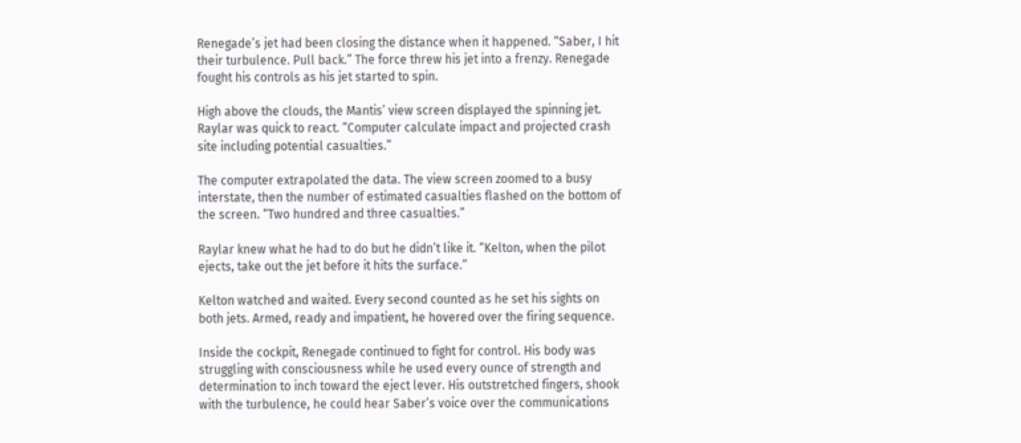Renegade’s jet had been closing the distance when it happened. “Saber, I hit their turbulence. Pull back.” The force threw his jet into a frenzy. Renegade fought his controls as his jet started to spin.

High above the clouds, the Mantis’ view screen displayed the spinning jet. Raylar was quick to react. “Computer calculate impact and projected crash site including potential casualties.”

The computer extrapolated the data. The view screen zoomed to a busy interstate, then the number of estimated casualties flashed on the bottom of the screen. “Two hundred and three casualties.”

Raylar knew what he had to do but he didn’t like it. “Kelton, when the pilot ejects, take out the jet before it hits the surface.”

Kelton watched and waited. Every second counted as he set his sights on both jets. Armed, ready and impatient, he hovered over the firing sequence.

Inside the cockpit, Renegade continued to fight for control. His body was struggling with consciousness while he used every ounce of strength and determination to inch toward the eject lever. His outstretched fingers, shook with the turbulence, he could hear Saber’s voice over the communications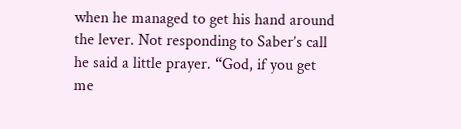when he managed to get his hand around the lever. Not responding to Saber’s call he said a little prayer. “God, if you get me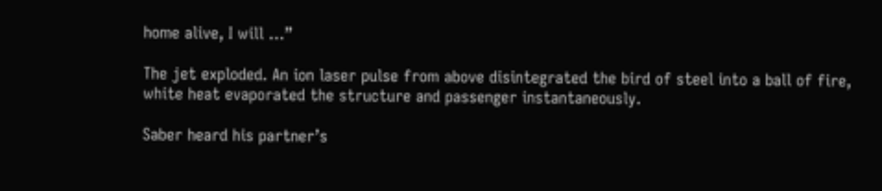home alive, I will …”

The jet exploded. An ion laser pulse from above disintegrated the bird of steel into a ball of fire, white heat evaporated the structure and passenger instantaneously.

Saber heard his partner’s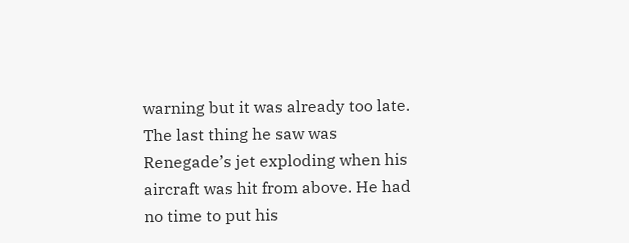warning but it was already too late. The last thing he saw was Renegade’s jet exploding when his aircraft was hit from above. He had no time to put his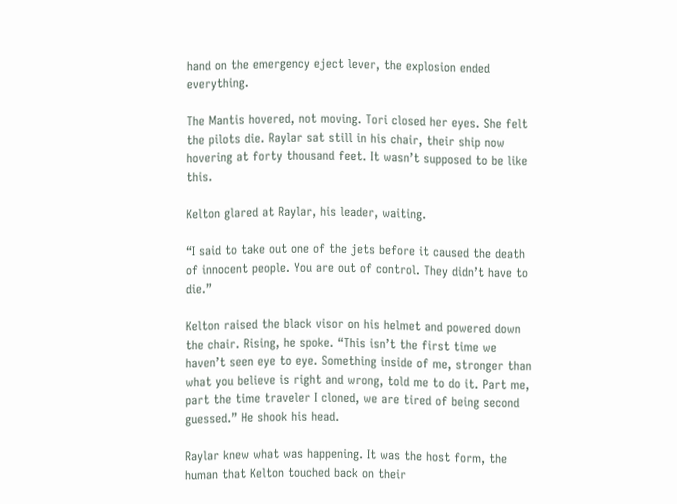hand on the emergency eject lever, the explosion ended everything.

The Mantis hovered, not moving. Tori closed her eyes. She felt the pilots die. Raylar sat still in his chair, their ship now hovering at forty thousand feet. It wasn’t supposed to be like this.

Kelton glared at Raylar, his leader, waiting.

“I said to take out one of the jets before it caused the death of innocent people. You are out of control. They didn’t have to die.”

Kelton raised the black visor on his helmet and powered down the chair. Rising, he spoke. “This isn’t the first time we haven’t seen eye to eye. Something inside of me, stronger than what you believe is right and wrong, told me to do it. Part me, part the time traveler I cloned, we are tired of being second guessed.” He shook his head.

Raylar knew what was happening. It was the host form, the human that Kelton touched back on their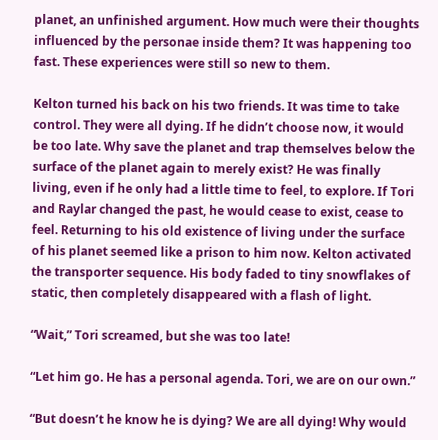planet, an unfinished argument. How much were their thoughts influenced by the personae inside them? It was happening too fast. These experiences were still so new to them.

Kelton turned his back on his two friends. It was time to take control. They were all dying. If he didn’t choose now, it would be too late. Why save the planet and trap themselves below the surface of the planet again to merely exist? He was finally living, even if he only had a little time to feel, to explore. If Tori and Raylar changed the past, he would cease to exist, cease to feel. Returning to his old existence of living under the surface of his planet seemed like a prison to him now. Kelton activated the transporter sequence. His body faded to tiny snowflakes of static, then completely disappeared with a flash of light.

“Wait,” Tori screamed, but she was too late!

“Let him go. He has a personal agenda. Tori, we are on our own.”

“But doesn’t he know he is dying? We are all dying! Why would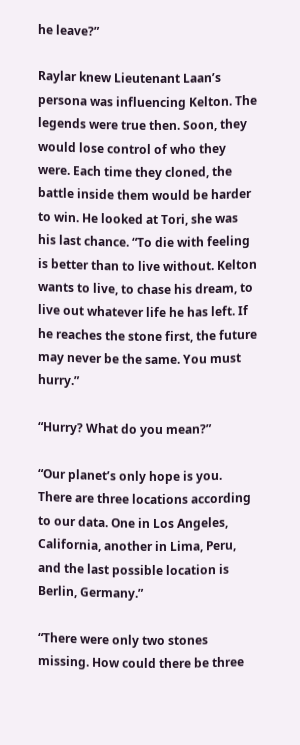he leave?”

Raylar knew Lieutenant Laan’s persona was influencing Kelton. The legends were true then. Soon, they would lose control of who they were. Each time they cloned, the battle inside them would be harder to win. He looked at Tori, she was his last chance. “To die with feeling is better than to live without. Kelton wants to live, to chase his dream, to live out whatever life he has left. If he reaches the stone first, the future may never be the same. You must hurry.”

“Hurry? What do you mean?”

“Our planet’s only hope is you. There are three locations according to our data. One in Los Angeles, California, another in Lima, Peru, and the last possible location is Berlin, Germany.”

“There were only two stones missing. How could there be three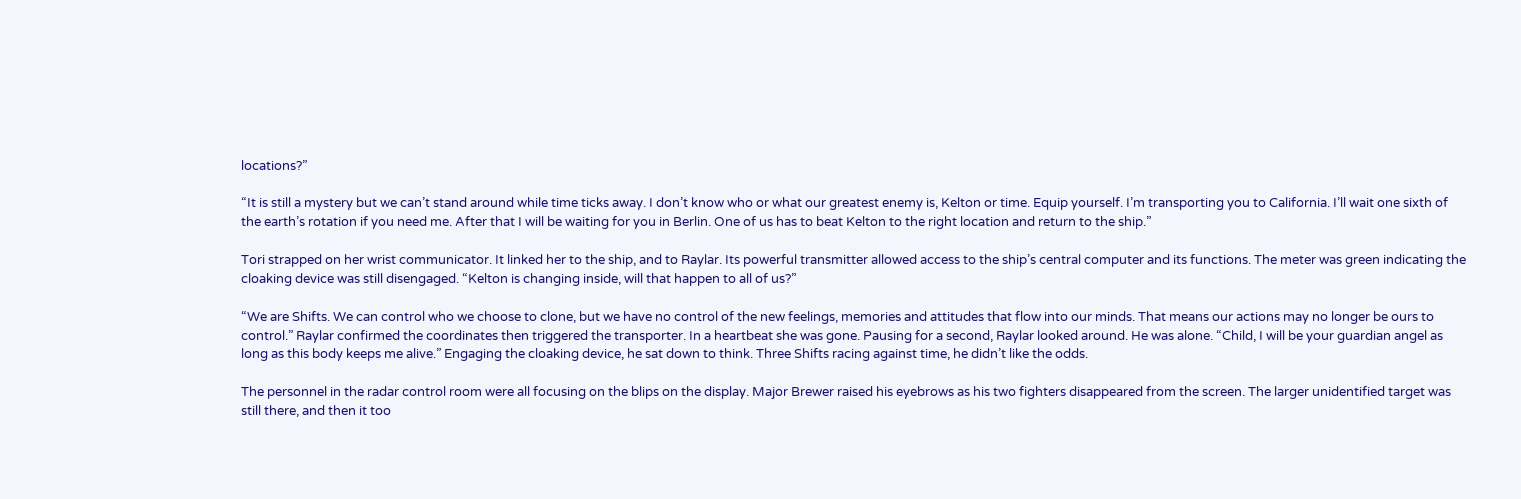locations?”

“It is still a mystery but we can’t stand around while time ticks away. I don’t know who or what our greatest enemy is, Kelton or time. Equip yourself. I’m transporting you to California. I’ll wait one sixth of the earth’s rotation if you need me. After that I will be waiting for you in Berlin. One of us has to beat Kelton to the right location and return to the ship.”

Tori strapped on her wrist communicator. It linked her to the ship, and to Raylar. Its powerful transmitter allowed access to the ship’s central computer and its functions. The meter was green indicating the cloaking device was still disengaged. “Kelton is changing inside, will that happen to all of us?”

“We are Shifts. We can control who we choose to clone, but we have no control of the new feelings, memories and attitudes that flow into our minds. That means our actions may no longer be ours to control.” Raylar confirmed the coordinates then triggered the transporter. In a heartbeat she was gone. Pausing for a second, Raylar looked around. He was alone. “Child, I will be your guardian angel as long as this body keeps me alive.” Engaging the cloaking device, he sat down to think. Three Shifts racing against time, he didn’t like the odds.

The personnel in the radar control room were all focusing on the blips on the display. Major Brewer raised his eyebrows as his two fighters disappeared from the screen. The larger unidentified target was still there, and then it too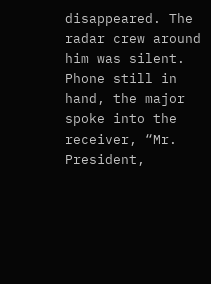disappeared. The radar crew around him was silent. Phone still in hand, the major spoke into the receiver, “Mr. President,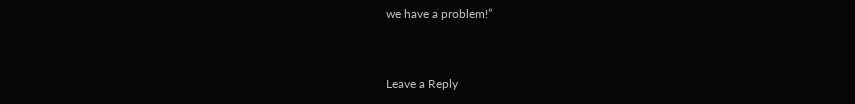we have a problem!”


Leave a Reply